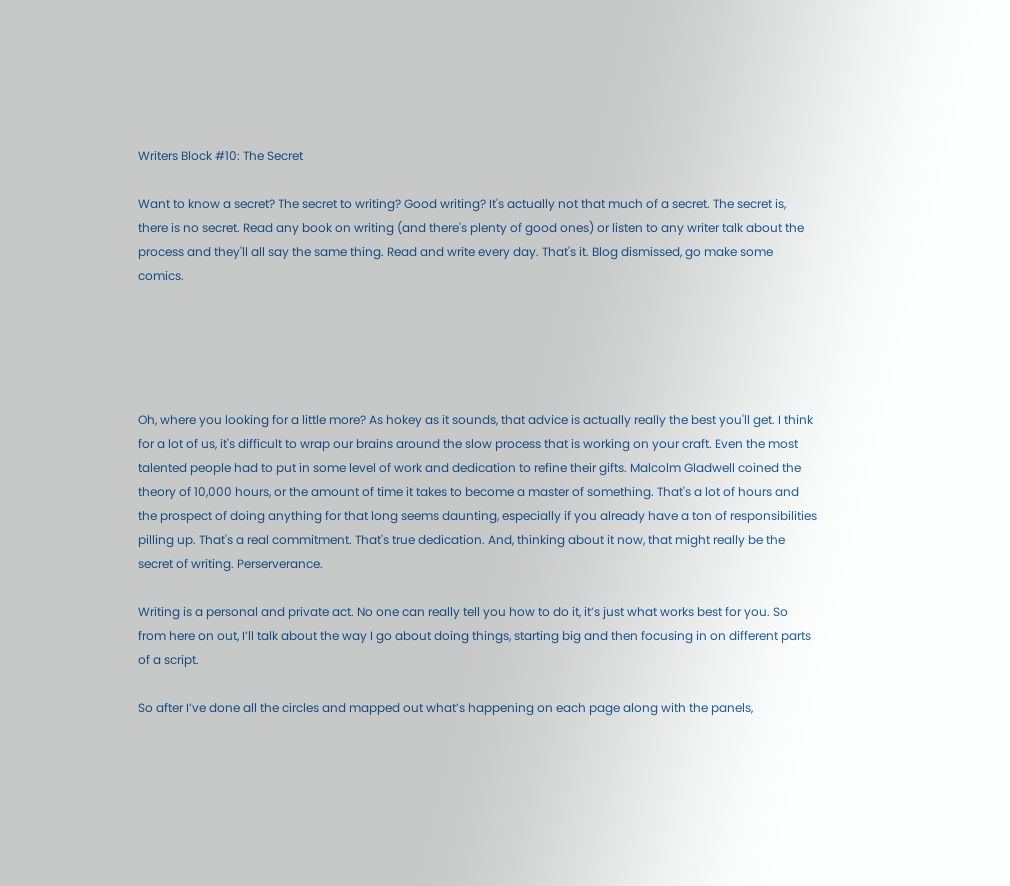Writers Block #10: The Secret

Want to know a secret? The secret to writing? Good writing? It's actually not that much of a secret. The secret is, there is no secret. Read any book on writing (and there's plenty of good ones) or listen to any writer talk about the process and they'll all say the same thing. Read and write every day. That's it. Blog dismissed, go make some comics.





Oh, where you looking for a little more? As hokey as it sounds, that advice is actually really the best you'll get. I think for a lot of us, it's difficult to wrap our brains around the slow process that is working on your craft. Even the most talented people had to put in some level of work and dedication to refine their gifts. Malcolm Gladwell coined the theory of 10,000 hours, or the amount of time it takes to become a master of something. That's a lot of hours and the prospect of doing anything for that long seems daunting, especially if you already have a ton of responsibilities pilling up. That's a real commitment. That's true dedication. And, thinking about it now, that might really be the secret of writing. Perserverance.

Writing is a personal and private act. No one can really tell you how to do it, it’s just what works best for you. So from here on out, I’ll talk about the way I go about doing things, starting big and then focusing in on different parts of a script.

So after I’ve done all the circles and mapped out what’s happening on each page along with the panels,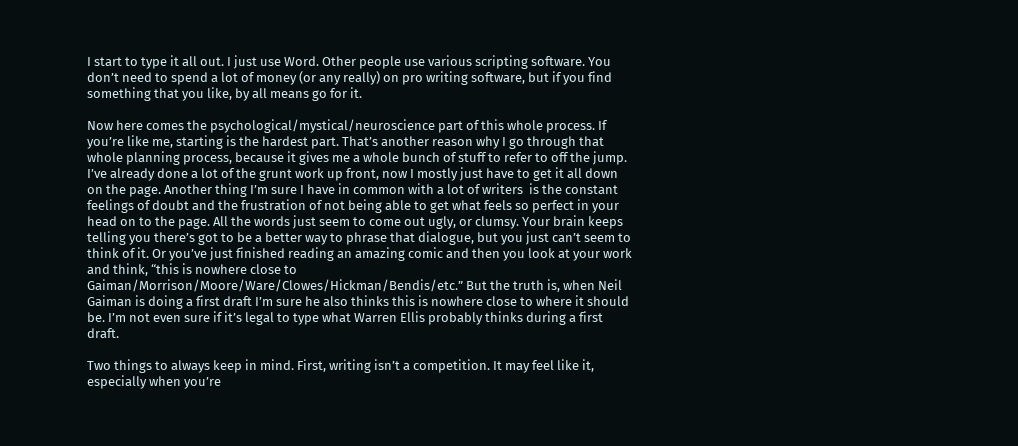I start to type it all out. I just use Word. Other people use various scripting software. You don’t need to spend a lot of money (or any really) on pro writing software, but if you find something that you like, by all means go for it.

Now here comes the psychological/mystical/neuroscience part of this whole process. If you’re like me, starting is the hardest part. That’s another reason why I go through that whole planning process, because it gives me a whole bunch of stuff to refer to off the jump. I’ve already done a lot of the grunt work up front, now I mostly just have to get it all down on the page. Another thing I’m sure I have in common with a lot of writers  is the constant feelings of doubt and the frustration of not being able to get what feels so perfect in your head on to the page. All the words just seem to come out ugly, or clumsy. Your brain keeps telling you there’s got to be a better way to phrase that dialogue, but you just can’t seem to think of it. Or you’ve just finished reading an amazing comic and then you look at your work and think, “this is nowhere close to Gaiman/Morrison/Moore/Ware/Clowes/Hickman/Bendis/etc.” But the truth is, when Neil Gaiman is doing a first draft I’m sure he also thinks this is nowhere close to where it should be. I’m not even sure if it’s legal to type what Warren Ellis probably thinks during a first draft.

Two things to always keep in mind. First, writing isn’t a competition. It may feel like it, especially when you’re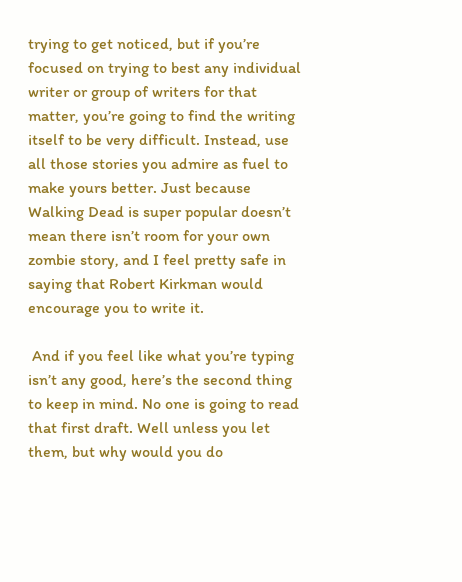trying to get noticed, but if you’re focused on trying to best any individual writer or group of writers for that matter, you’re going to find the writing itself to be very difficult. Instead, use all those stories you admire as fuel to make yours better. Just because Walking Dead is super popular doesn’t mean there isn’t room for your own zombie story, and I feel pretty safe in saying that Robert Kirkman would encourage you to write it.

 And if you feel like what you’re typing isn’t any good, here’s the second thing to keep in mind. No one is going to read that first draft. Well unless you let them, but why would you do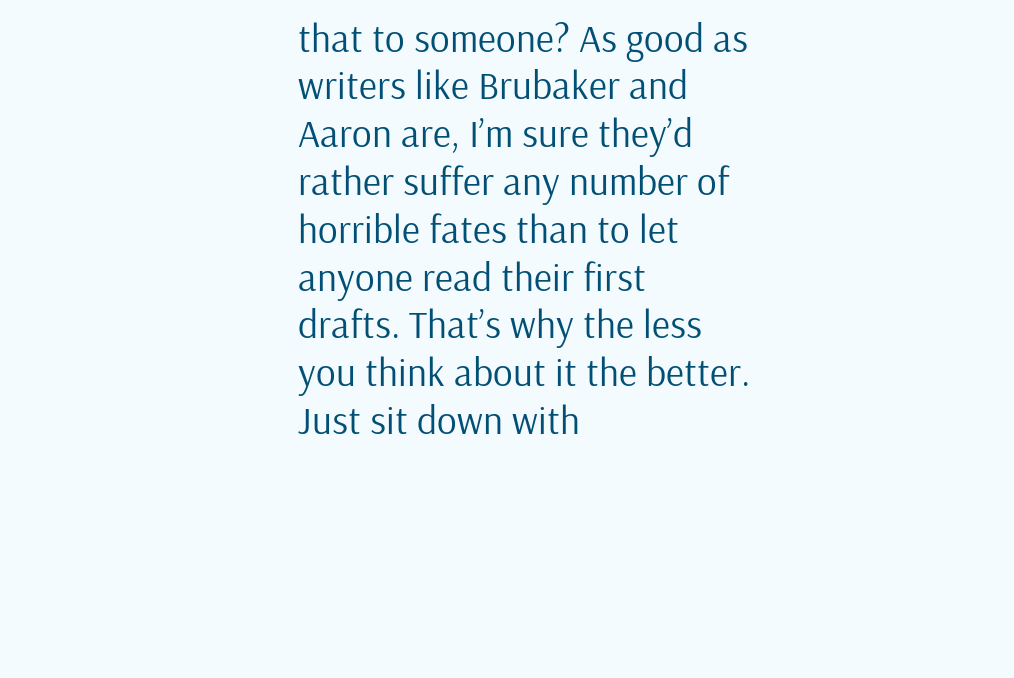that to someone? As good as writers like Brubaker and Aaron are, I’m sure they’d rather suffer any number of horrible fates than to let anyone read their first drafts. That’s why the less you think about it the better. Just sit down with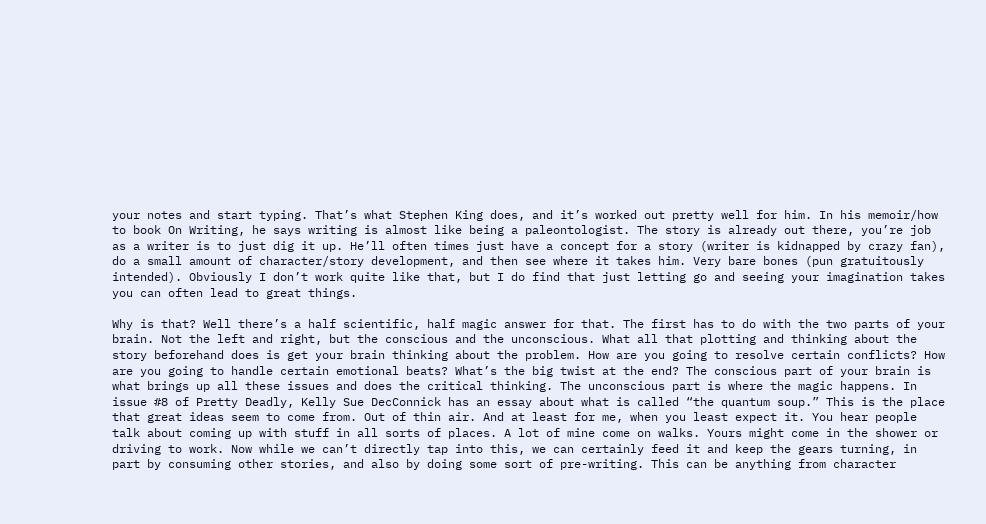your notes and start typing. That’s what Stephen King does, and it’s worked out pretty well for him. In his memoir/how to book On Writing, he says writing is almost like being a paleontologist. The story is already out there, you’re job as a writer is to just dig it up. He’ll often times just have a concept for a story (writer is kidnapped by crazy fan), do a small amount of character/story development, and then see where it takes him. Very bare bones (pun gratuitously intended). Obviously I don’t work quite like that, but I do find that just letting go and seeing your imagination takes you can often lead to great things.

Why is that? Well there’s a half scientific, half magic answer for that. The first has to do with the two parts of your brain. Not the left and right, but the conscious and the unconscious. What all that plotting and thinking about the story beforehand does is get your brain thinking about the problem. How are you going to resolve certain conflicts? How are you going to handle certain emotional beats? What’s the big twist at the end? The conscious part of your brain is what brings up all these issues and does the critical thinking. The unconscious part is where the magic happens. In issue #8 of Pretty Deadly, Kelly Sue DecConnick has an essay about what is called “the quantum soup.” This is the place that great ideas seem to come from. Out of thin air. And at least for me, when you least expect it. You hear people talk about coming up with stuff in all sorts of places. A lot of mine come on walks. Yours might come in the shower or driving to work. Now while we can’t directly tap into this, we can certainly feed it and keep the gears turning, in part by consuming other stories, and also by doing some sort of pre-writing. This can be anything from character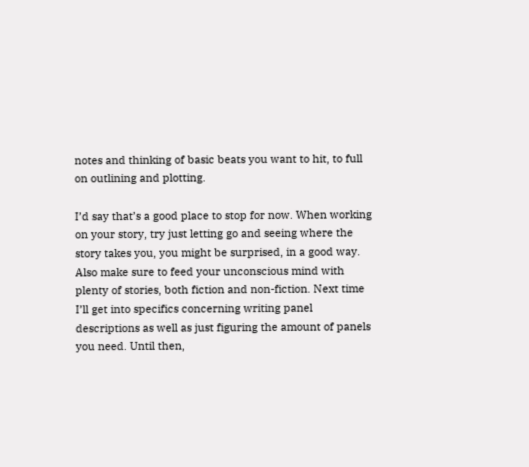notes and thinking of basic beats you want to hit, to full on outlining and plotting.

I’d say that’s a good place to stop for now. When working on your story, try just letting go and seeing where the story takes you, you might be surprised, in a good way. Also make sure to feed your unconscious mind with plenty of stories, both fiction and non-fiction. Next time I’ll get into specifics concerning writing panel descriptions as well as just figuring the amount of panels you need. Until then,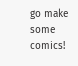go make some comics!